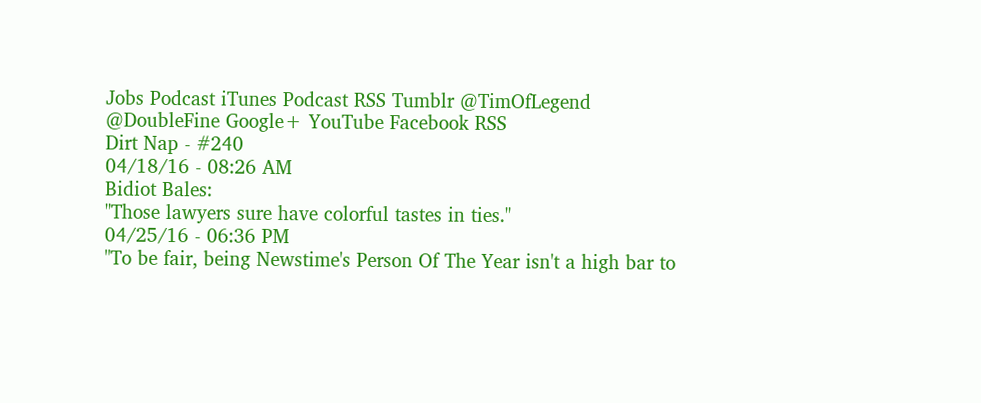Jobs Podcast iTunes Podcast RSS Tumblr @TimOfLegend @DoubleFine Google+ YouTube Facebook RSS
Dirt Nap - #240
04/18/16 - 08:26 AM
Bidiot Bales:
"Those lawyers sure have colorful tastes in ties."
04/25/16 - 06:36 PM
"To be fair, being Newstime's Person Of The Year isn't a high bar to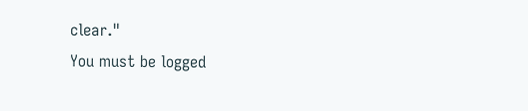clear."
You must be logged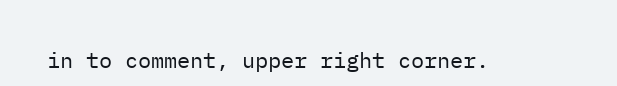in to comment, upper right corner.